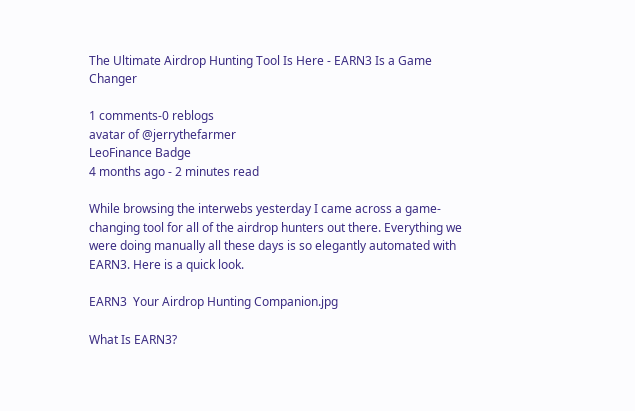The Ultimate Airdrop Hunting Tool Is Here - EARN3 Is a Game Changer

1 comments-0 reblogs
avatar of @jerrythefarmer
LeoFinance Badge
4 months ago - 2 minutes read

While browsing the interwebs yesterday I came across a game-changing tool for all of the airdrop hunters out there. Everything we were doing manually all these days is so elegantly automated with EARN3. Here is a quick look.

EARN3  Your Airdrop Hunting Companion.jpg

What Is EARN3?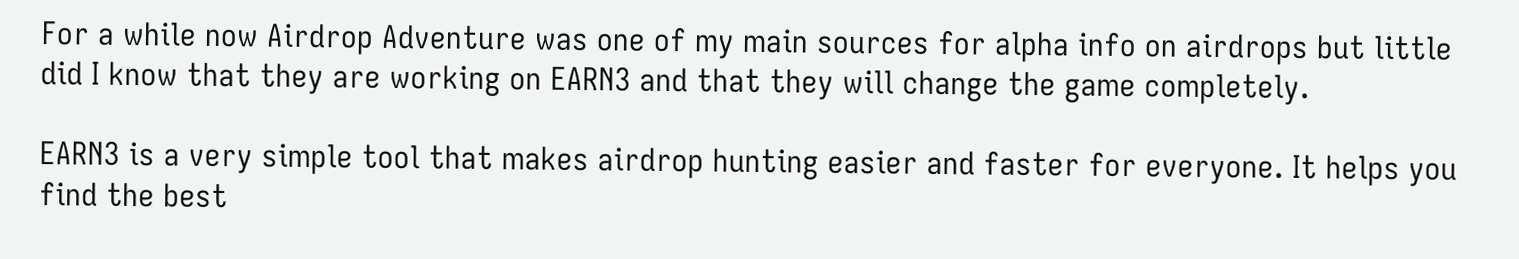For a while now Airdrop Adventure was one of my main sources for alpha info on airdrops but little did I know that they are working on EARN3 and that they will change the game completely.

EARN3 is a very simple tool that makes airdrop hunting easier and faster for everyone. It helps you find the best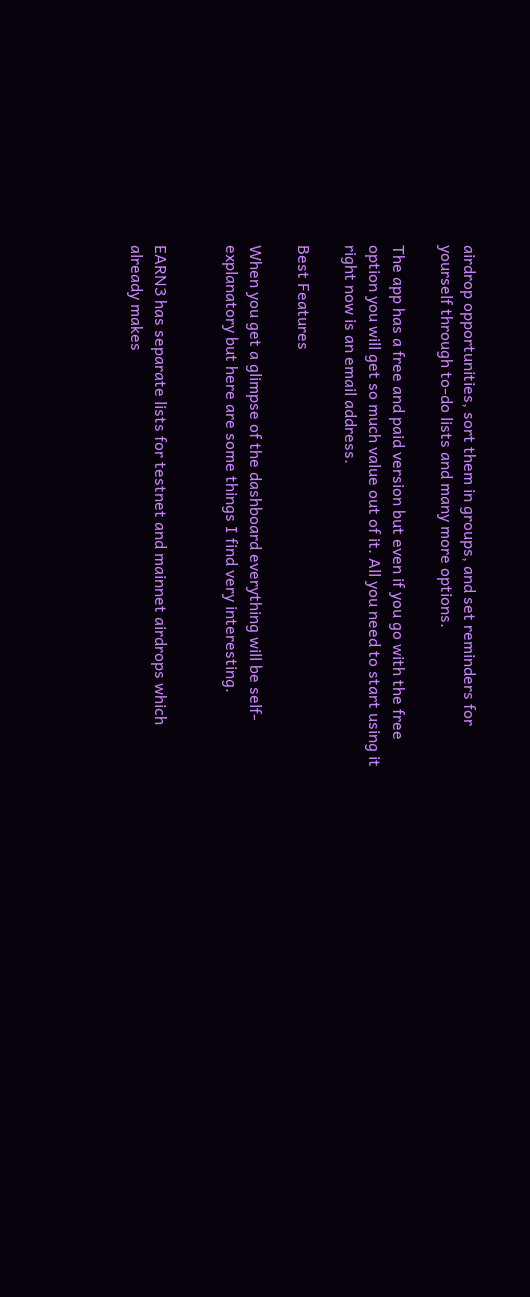airdrop opportunities, sort them in groups, and set reminders for yourself through to-do lists and many more options.

The app has a free and paid version but even if you go with the free option you will get so much value out of it. All you need to start using it right now is an email address.

Best Features

When you get a glimpse of the dashboard everything will be self-explanatory but here are some things I find very interesting.


EARN3 has separate lists for testnet and mainnet airdrops which already makes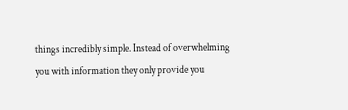things incredibly simple. Instead of overwhelming you with information they only provide you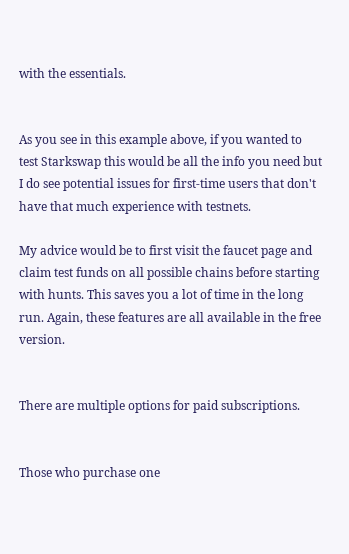with the essentials.


As you see in this example above, if you wanted to test Starkswap this would be all the info you need but I do see potential issues for first-time users that don't have that much experience with testnets.

My advice would be to first visit the faucet page and claim test funds on all possible chains before starting with hunts. This saves you a lot of time in the long run. Again, these features are all available in the free version.


There are multiple options for paid subscriptions.


Those who purchase one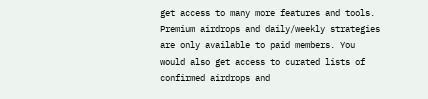get access to many more features and tools. Premium airdrops and daily/weekly strategies are only available to paid members. You would also get access to curated lists of confirmed airdrops and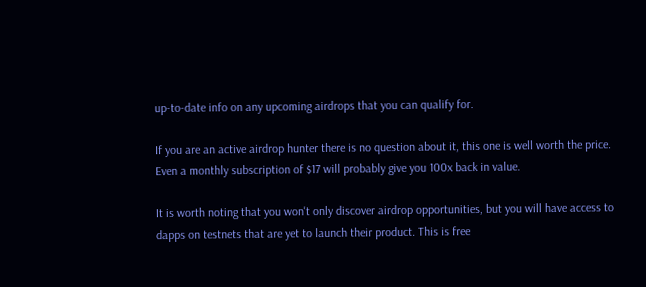up-to-date info on any upcoming airdrops that you can qualify for.

If you are an active airdrop hunter there is no question about it, this one is well worth the price. Even a monthly subscription of $17 will probably give you 100x back in value.

It is worth noting that you won't only discover airdrop opportunities, but you will have access to dapps on testnets that are yet to launch their product. This is free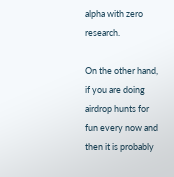alpha with zero research.

On the other hand, if you are doing airdrop hunts for fun every now and then it is probably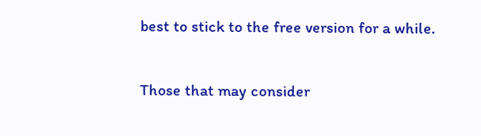best to stick to the free version for a while.

Those that may consider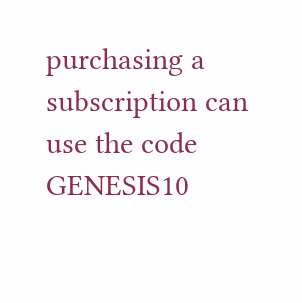purchasing a subscription can use the code GENESIS10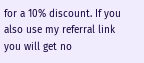for a 10% discount. If you also use my referral link you will get no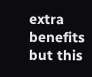extra benefits but this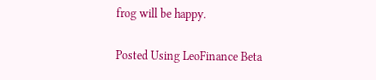frog will be happy.

Posted Using LeoFinance Beta